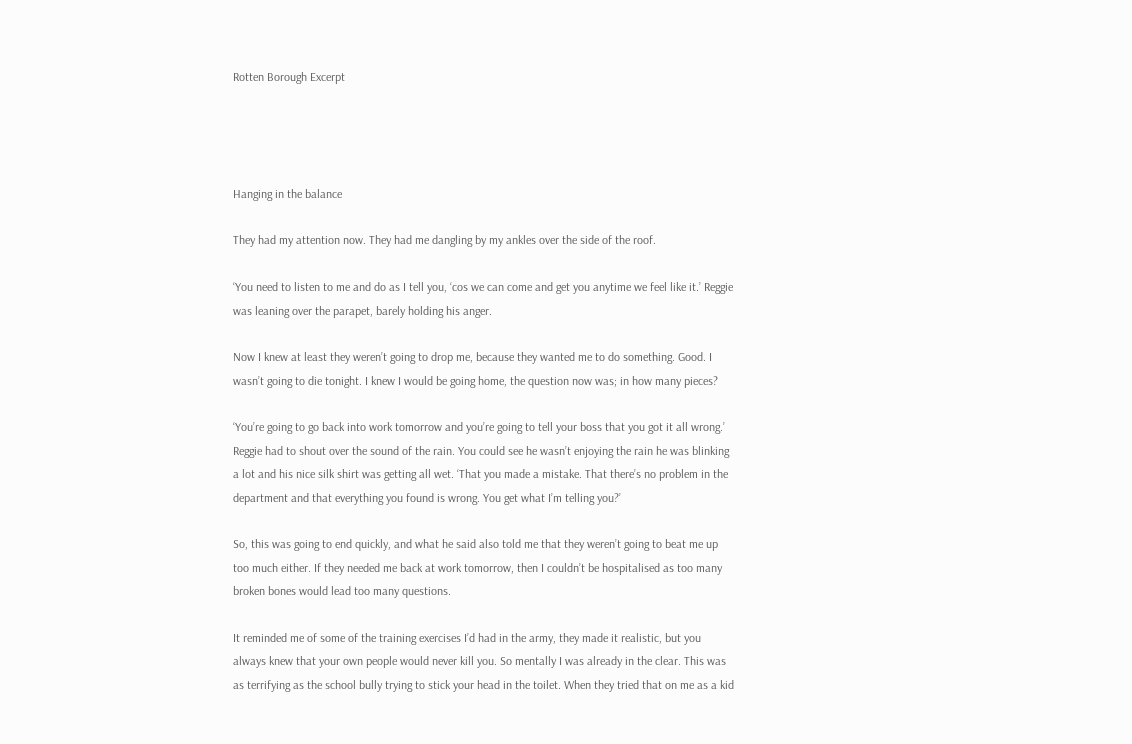Rotten Borough Excerpt




Hanging in the balance

They had my attention now. They had me dangling by my ankles over the side of the roof.

‘You need to listen to me and do as I tell you, ‘cos we can come and get you anytime we feel like it.’ Reggie was leaning over the parapet, barely holding his anger.

Now I knew at least they weren’t going to drop me, because they wanted me to do something. Good. I wasn’t going to die tonight. I knew I would be going home, the question now was; in how many pieces?

‘You’re going to go back into work tomorrow and you’re going to tell your boss that you got it all wrong.’ Reggie had to shout over the sound of the rain. You could see he wasn’t enjoying the rain he was blinking a lot and his nice silk shirt was getting all wet. ‘That you made a mistake. That there’s no problem in the department and that everything you found is wrong. You get what I’m telling you?’

So, this was going to end quickly, and what he said also told me that they weren’t going to beat me up too much either. If they needed me back at work tomorrow, then I couldn’t be hospitalised as too many broken bones would lead too many questions.

It reminded me of some of the training exercises I’d had in the army, they made it realistic, but you always knew that your own people would never kill you. So mentally I was already in the clear. This was as terrifying as the school bully trying to stick your head in the toilet. When they tried that on me as a kid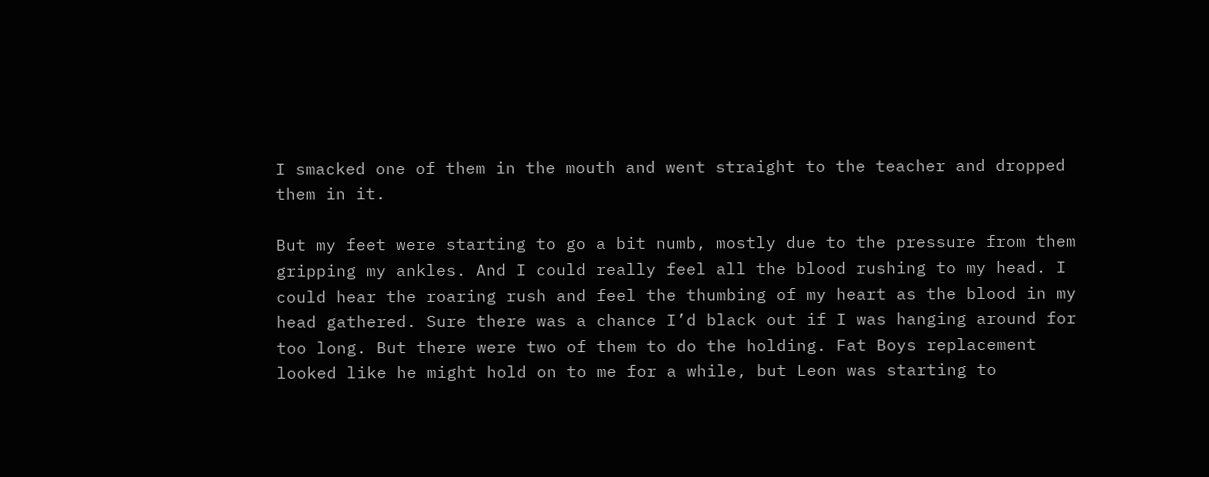I smacked one of them in the mouth and went straight to the teacher and dropped them in it.

But my feet were starting to go a bit numb, mostly due to the pressure from them gripping my ankles. And I could really feel all the blood rushing to my head. I could hear the roaring rush and feel the thumbing of my heart as the blood in my head gathered. Sure there was a chance I’d black out if I was hanging around for too long. But there were two of them to do the holding. Fat Boys replacement looked like he might hold on to me for a while, but Leon was starting to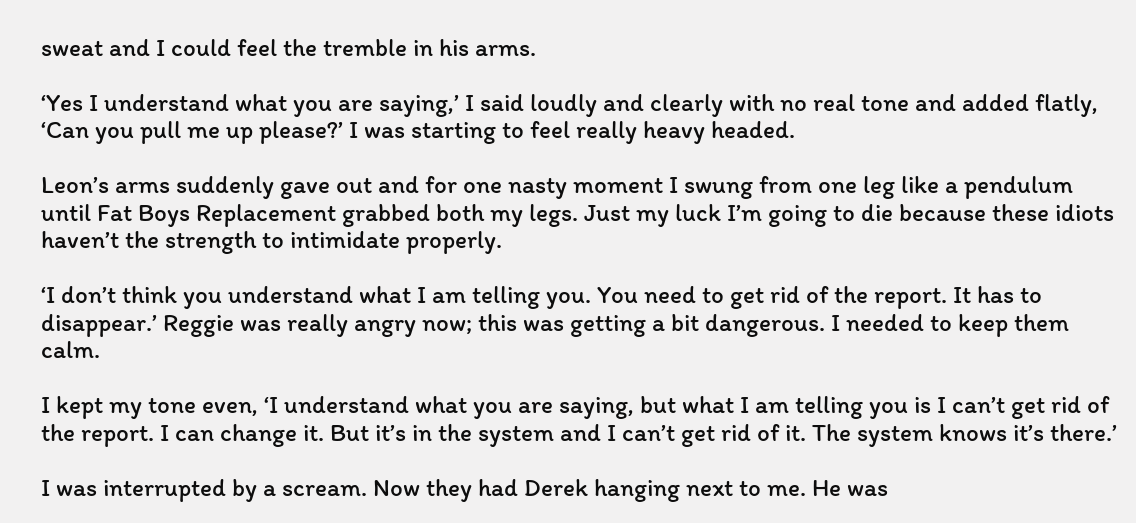sweat and I could feel the tremble in his arms.

‘Yes I understand what you are saying,’ I said loudly and clearly with no real tone and added flatly, ‘Can you pull me up please?’ I was starting to feel really heavy headed.

Leon’s arms suddenly gave out and for one nasty moment I swung from one leg like a pendulum until Fat Boys Replacement grabbed both my legs. Just my luck I’m going to die because these idiots haven’t the strength to intimidate properly.

‘I don’t think you understand what I am telling you. You need to get rid of the report. It has to disappear.’ Reggie was really angry now; this was getting a bit dangerous. I needed to keep them calm.

I kept my tone even, ‘I understand what you are saying, but what I am telling you is I can’t get rid of the report. I can change it. But it’s in the system and I can’t get rid of it. The system knows it’s there.’

I was interrupted by a scream. Now they had Derek hanging next to me. He was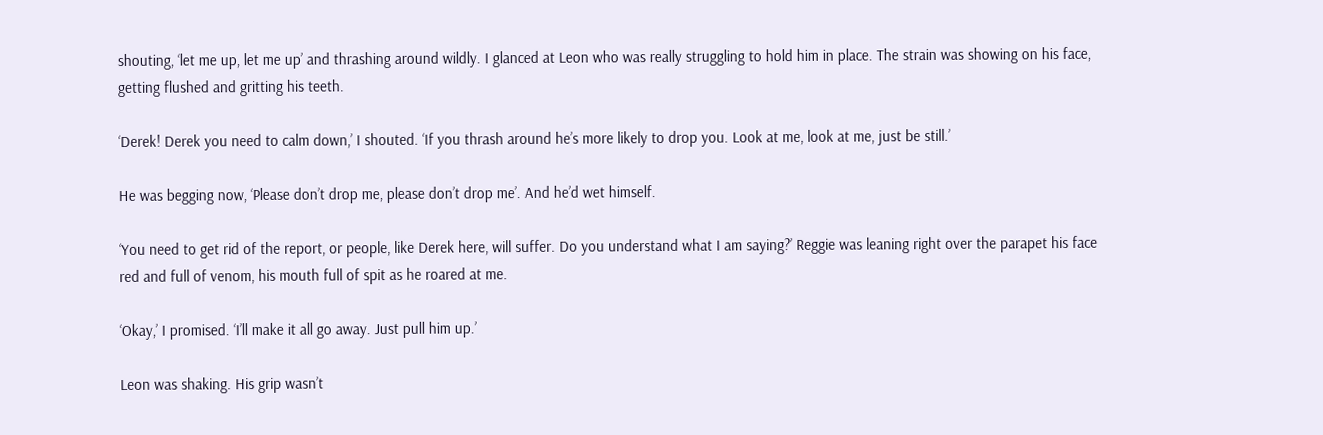shouting, ‘let me up, let me up’ and thrashing around wildly. I glanced at Leon who was really struggling to hold him in place. The strain was showing on his face, getting flushed and gritting his teeth.

‘Derek! Derek you need to calm down,’ I shouted. ‘If you thrash around he’s more likely to drop you. Look at me, look at me, just be still.’

He was begging now, ‘Please don’t drop me, please don’t drop me’. And he’d wet himself.

‘You need to get rid of the report, or people, like Derek here, will suffer. Do you understand what I am saying?’ Reggie was leaning right over the parapet his face red and full of venom, his mouth full of spit as he roared at me.

‘Okay,’ I promised. ‘I’ll make it all go away. Just pull him up.’

Leon was shaking. His grip wasn’t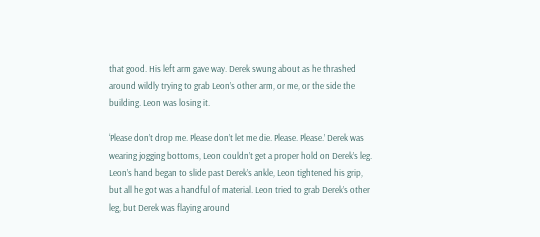that good. His left arm gave way. Derek swung about as he thrashed around wildly trying to grab Leon’s other arm, or me, or the side the building. Leon was losing it.

‘Please don’t drop me. Please don’t let me die. Please. Please.’ Derek was wearing jogging bottoms, Leon couldn’t get a proper hold on Derek’s leg. Leon’s hand began to slide past Derek’s ankle, Leon tightened his grip, but all he got was a handful of material. Leon tried to grab Derek’s other leg, but Derek was flaying around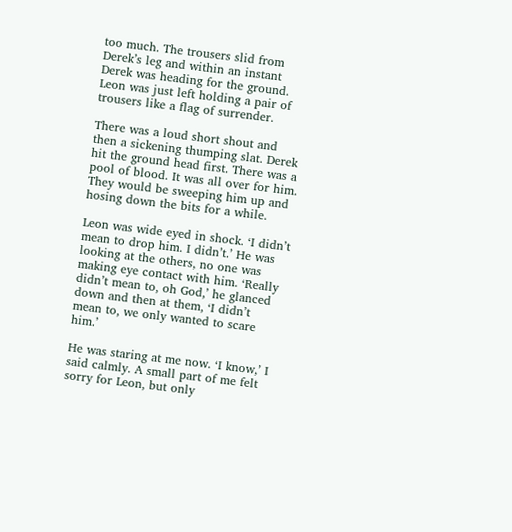too much. The trousers slid from Derek’s leg and within an instant Derek was heading for the ground. Leon was just left holding a pair of trousers like a flag of surrender.

There was a loud short shout and then a sickening thumping slat. Derek hit the ground head first. There was a pool of blood. It was all over for him. They would be sweeping him up and hosing down the bits for a while.

Leon was wide eyed in shock. ‘I didn’t mean to drop him. I didn’t.’ He was looking at the others, no one was making eye contact with him. ‘Really didn’t mean to, oh God,’ he glanced down and then at them, ‘I didn’t mean to, we only wanted to scare him.’

He was staring at me now. ‘I know,’ I said calmly. A small part of me felt sorry for Leon, but only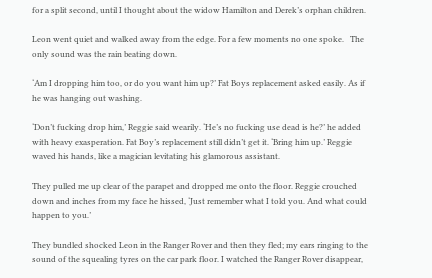for a split second, until I thought about the widow Hamilton and Derek’s orphan children.

Leon went quiet and walked away from the edge. For a few moments no one spoke.   The only sound was the rain beating down.

‘Am I dropping him too, or do you want him up?’ Fat Boys replacement asked easily. As if he was hanging out washing.

‘Don’t fucking drop him,’ Reggie said wearily. ‘He’s no fucking use dead is he?’ he added with heavy exasperation. Fat Boy’s replacement still didn’t get it. ‘Bring him up.’ Reggie waved his hands, like a magician levitating his glamorous assistant.

They pulled me up clear of the parapet and dropped me onto the floor. Reggie crouched down and inches from my face he hissed, ‘Just remember what I told you. And what could happen to you.’

They bundled shocked Leon in the Ranger Rover and then they fled; my ears ringing to the sound of the squealing tyres on the car park floor. I watched the Ranger Rover disappear,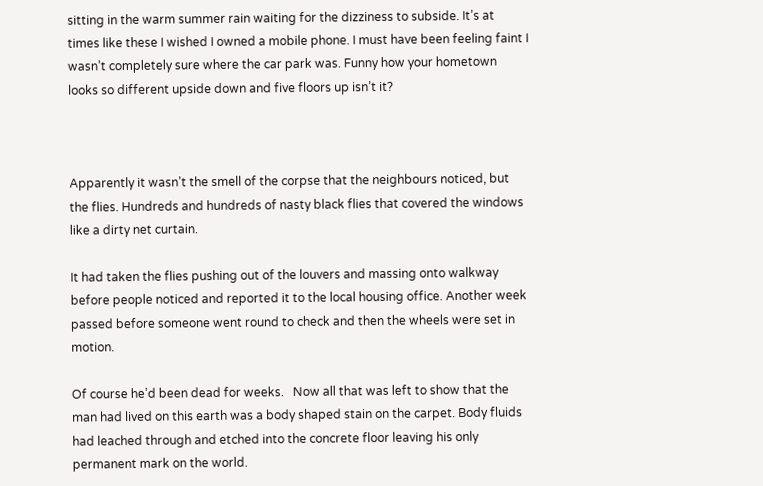sitting in the warm summer rain waiting for the dizziness to subside. It’s at times like these I wished I owned a mobile phone. I must have been feeling faint I wasn’t completely sure where the car park was. Funny how your hometown looks so different upside down and five floors up isn’t it?



Apparently it wasn’t the smell of the corpse that the neighbours noticed, but the flies. Hundreds and hundreds of nasty black flies that covered the windows like a dirty net curtain.

It had taken the flies pushing out of the louvers and massing onto walkway before people noticed and reported it to the local housing office. Another week passed before someone went round to check and then the wheels were set in motion.

Of course he’d been dead for weeks.   Now all that was left to show that the man had lived on this earth was a body shaped stain on the carpet. Body fluids had leached through and etched into the concrete floor leaving his only permanent mark on the world.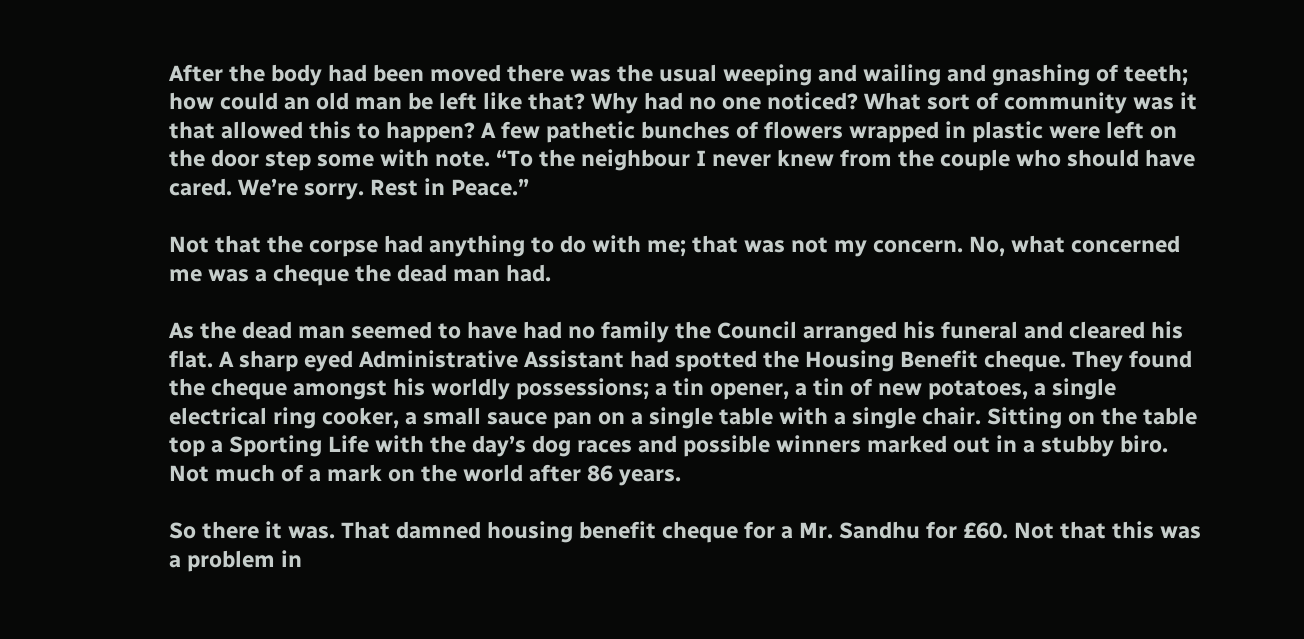After the body had been moved there was the usual weeping and wailing and gnashing of teeth; how could an old man be left like that? Why had no one noticed? What sort of community was it that allowed this to happen? A few pathetic bunches of flowers wrapped in plastic were left on the door step some with note. “To the neighbour I never knew from the couple who should have cared. We’re sorry. Rest in Peace.”

Not that the corpse had anything to do with me; that was not my concern. No, what concerned me was a cheque the dead man had.

As the dead man seemed to have had no family the Council arranged his funeral and cleared his flat. A sharp eyed Administrative Assistant had spotted the Housing Benefit cheque. They found the cheque amongst his worldly possessions; a tin opener, a tin of new potatoes, a single electrical ring cooker, a small sauce pan on a single table with a single chair. Sitting on the table top a Sporting Life with the day’s dog races and possible winners marked out in a stubby biro.   Not much of a mark on the world after 86 years.

So there it was. That damned housing benefit cheque for a Mr. Sandhu for £60. Not that this was a problem in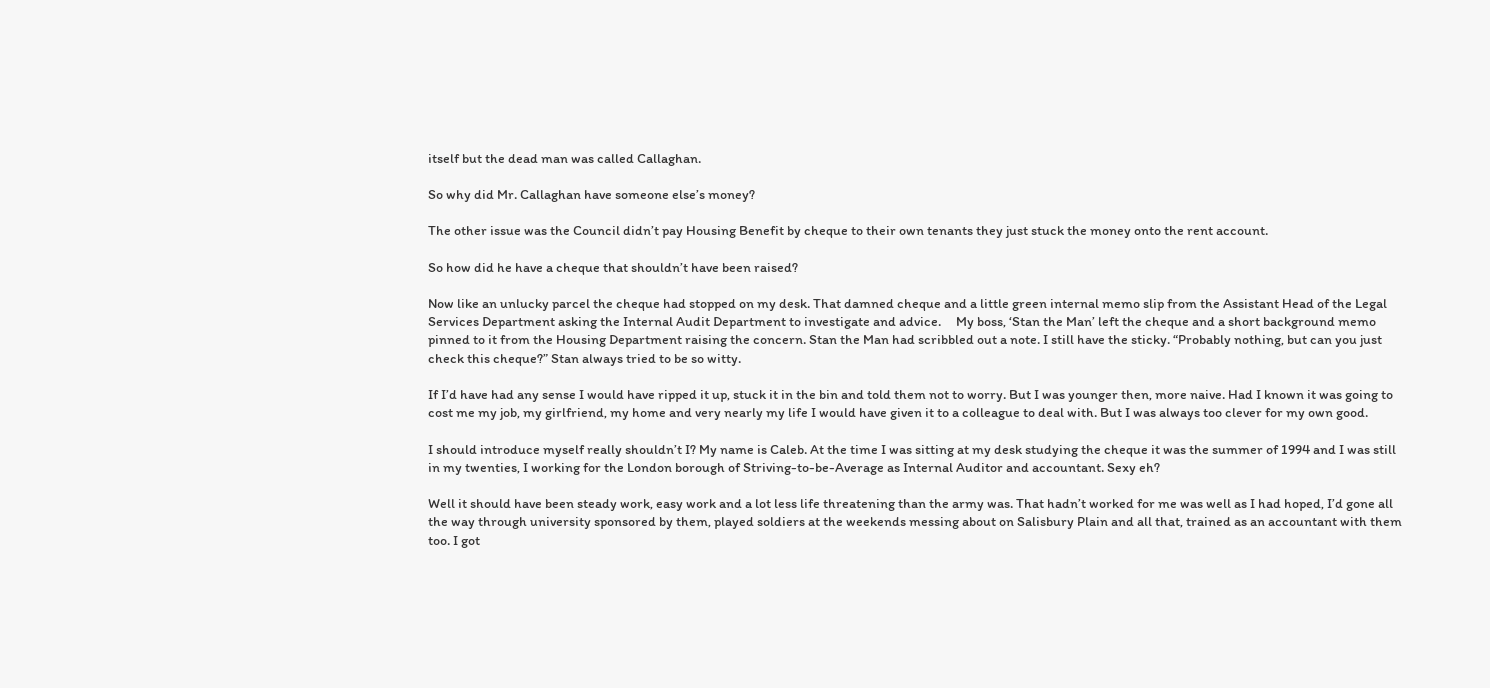itself but the dead man was called Callaghan.

So why did Mr. Callaghan have someone else’s money?

The other issue was the Council didn’t pay Housing Benefit by cheque to their own tenants they just stuck the money onto the rent account.

So how did he have a cheque that shouldn’t have been raised?

Now like an unlucky parcel the cheque had stopped on my desk. That damned cheque and a little green internal memo slip from the Assistant Head of the Legal Services Department asking the Internal Audit Department to investigate and advice.     My boss, ‘Stan the Man’ left the cheque and a short background memo pinned to it from the Housing Department raising the concern. Stan the Man had scribbled out a note. I still have the sticky. “Probably nothing, but can you just check this cheque?” Stan always tried to be so witty.

If I’d have had any sense I would have ripped it up, stuck it in the bin and told them not to worry. But I was younger then, more naive. Had I known it was going to cost me my job, my girlfriend, my home and very nearly my life I would have given it to a colleague to deal with. But I was always too clever for my own good.

I should introduce myself really shouldn’t I? My name is Caleb. At the time I was sitting at my desk studying the cheque it was the summer of 1994 and I was still in my twenties, I working for the London borough of Striving-to-be-Average as Internal Auditor and accountant. Sexy eh?

Well it should have been steady work, easy work and a lot less life threatening than the army was. That hadn’t worked for me was well as I had hoped, I’d gone all the way through university sponsored by them, played soldiers at the weekends messing about on Salisbury Plain and all that, trained as an accountant with them too. I got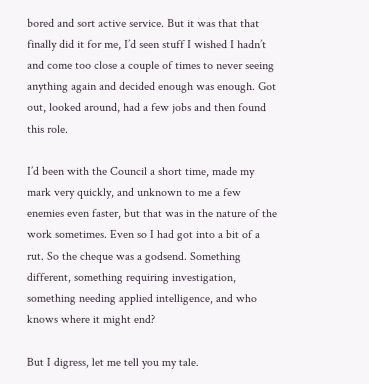bored and sort active service. But it was that that finally did it for me, I’d seen stuff I wished I hadn’t and come too close a couple of times to never seeing anything again and decided enough was enough. Got out, looked around, had a few jobs and then found this role.

I’d been with the Council a short time, made my mark very quickly, and unknown to me a few enemies even faster, but that was in the nature of the work sometimes. Even so I had got into a bit of a rut. So the cheque was a godsend. Something different, something requiring investigation, something needing applied intelligence, and who knows where it might end?

But I digress, let me tell you my tale.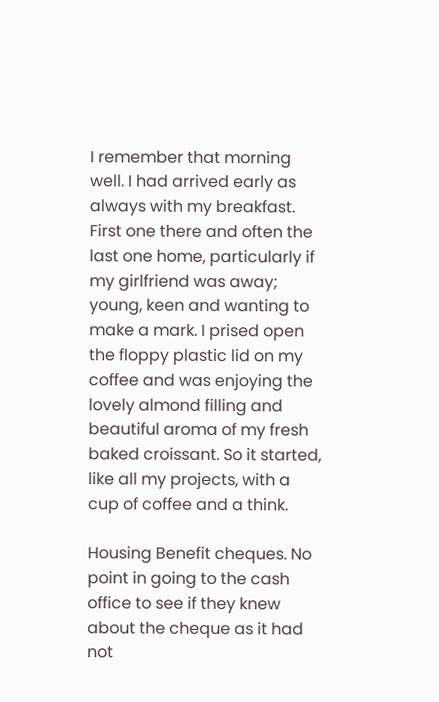I remember that morning well. I had arrived early as always with my breakfast. First one there and often the last one home, particularly if my girlfriend was away; young, keen and wanting to make a mark. I prised open the floppy plastic lid on my coffee and was enjoying the lovely almond filling and beautiful aroma of my fresh baked croissant. So it started, like all my projects, with a cup of coffee and a think.

Housing Benefit cheques. No point in going to the cash office to see if they knew about the cheque as it had not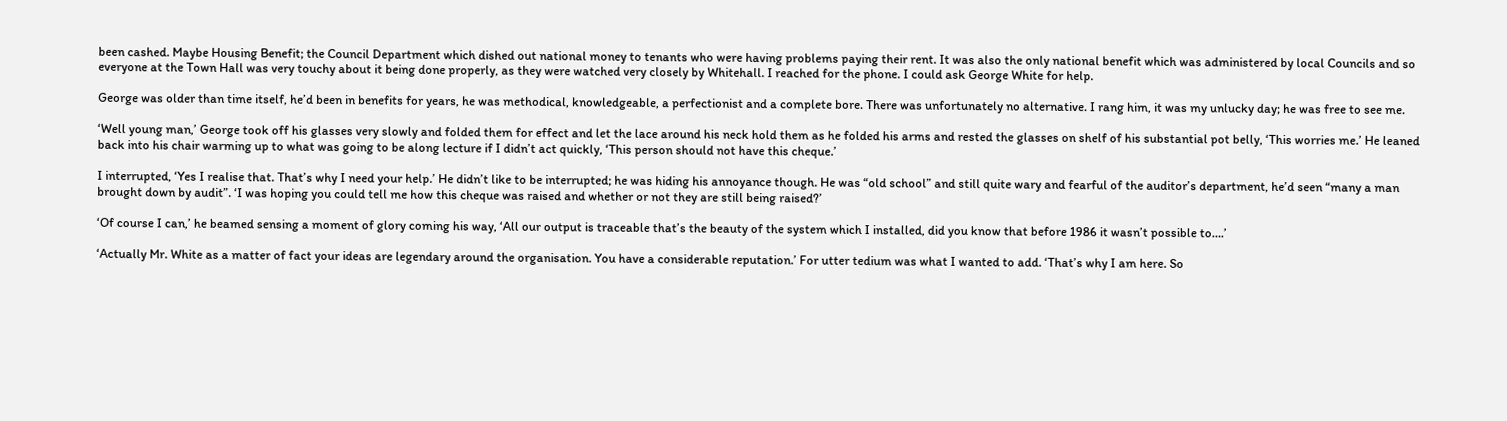been cashed. Maybe Housing Benefit; the Council Department which dished out national money to tenants who were having problems paying their rent. It was also the only national benefit which was administered by local Councils and so everyone at the Town Hall was very touchy about it being done properly, as they were watched very closely by Whitehall. I reached for the phone. I could ask George White for help.

George was older than time itself, he’d been in benefits for years, he was methodical, knowledgeable, a perfectionist and a complete bore. There was unfortunately no alternative. I rang him, it was my unlucky day; he was free to see me.

‘Well young man,’ George took off his glasses very slowly and folded them for effect and let the lace around his neck hold them as he folded his arms and rested the glasses on shelf of his substantial pot belly, ‘This worries me.’ He leaned back into his chair warming up to what was going to be along lecture if I didn’t act quickly, ‘This person should not have this cheque.’

I interrupted, ‘Yes I realise that. That’s why I need your help.’ He didn’t like to be interrupted; he was hiding his annoyance though. He was “old school” and still quite wary and fearful of the auditor’s department, he’d seen “many a man brought down by audit”. ‘I was hoping you could tell me how this cheque was raised and whether or not they are still being raised?’

‘Of course I can,’ he beamed sensing a moment of glory coming his way, ‘All our output is traceable that’s the beauty of the system which I installed, did you know that before 1986 it wasn’t possible to….’

‘Actually Mr. White as a matter of fact your ideas are legendary around the organisation. You have a considerable reputation.’ For utter tedium was what I wanted to add. ‘That’s why I am here. So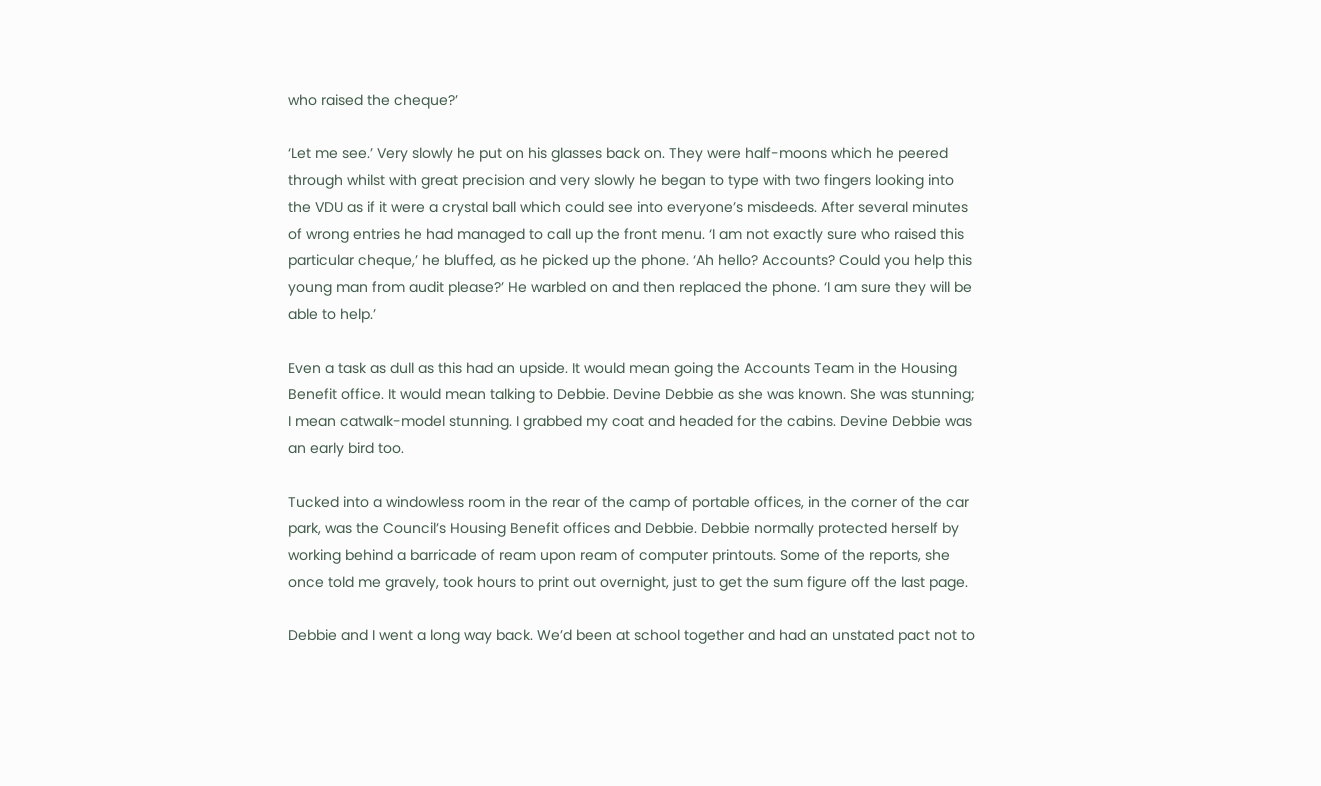who raised the cheque?’

‘Let me see.’ Very slowly he put on his glasses back on. They were half-moons which he peered through whilst with great precision and very slowly he began to type with two fingers looking into the VDU as if it were a crystal ball which could see into everyone’s misdeeds. After several minutes of wrong entries he had managed to call up the front menu. ‘I am not exactly sure who raised this particular cheque,’ he bluffed, as he picked up the phone. ‘Ah hello? Accounts? Could you help this young man from audit please?’ He warbled on and then replaced the phone. ‘I am sure they will be able to help.’

Even a task as dull as this had an upside. It would mean going the Accounts Team in the Housing Benefit office. It would mean talking to Debbie. Devine Debbie as she was known. She was stunning; I mean catwalk-model stunning. I grabbed my coat and headed for the cabins. Devine Debbie was an early bird too.

Tucked into a windowless room in the rear of the camp of portable offices, in the corner of the car park, was the Council’s Housing Benefit offices and Debbie. Debbie normally protected herself by working behind a barricade of ream upon ream of computer printouts. Some of the reports, she once told me gravely, took hours to print out overnight, just to get the sum figure off the last page.

Debbie and I went a long way back. We’d been at school together and had an unstated pact not to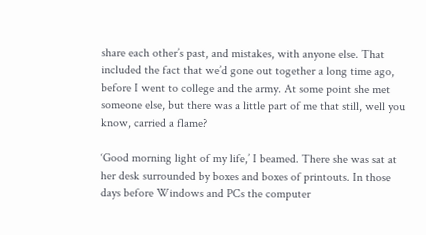share each other’s past, and mistakes, with anyone else. That included the fact that we’d gone out together a long time ago, before I went to college and the army. At some point she met someone else, but there was a little part of me that still, well you know, carried a flame?

‘Good morning light of my life,’ I beamed. There she was sat at her desk surrounded by boxes and boxes of printouts. In those days before Windows and PCs the computer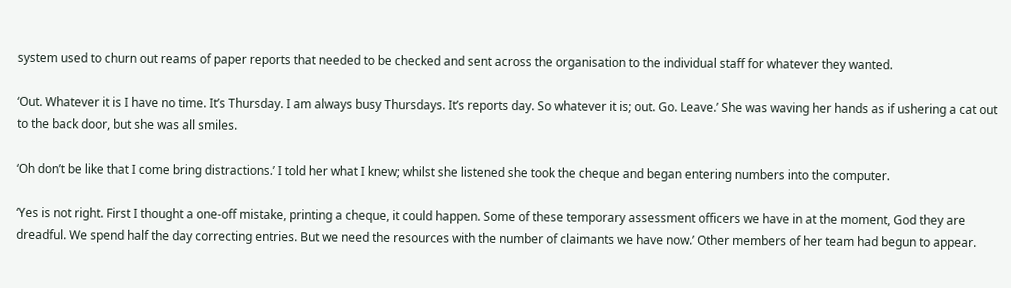system used to churn out reams of paper reports that needed to be checked and sent across the organisation to the individual staff for whatever they wanted.

‘Out. Whatever it is I have no time. It’s Thursday. I am always busy Thursdays. It’s reports day. So whatever it is; out. Go. Leave.’ She was waving her hands as if ushering a cat out to the back door, but she was all smiles.

‘Oh don’t be like that I come bring distractions.’ I told her what I knew; whilst she listened she took the cheque and began entering numbers into the computer.

‘Yes is not right. First I thought a one-off mistake, printing a cheque, it could happen. Some of these temporary assessment officers we have in at the moment, God they are dreadful. We spend half the day correcting entries. But we need the resources with the number of claimants we have now.’ Other members of her team had begun to appear.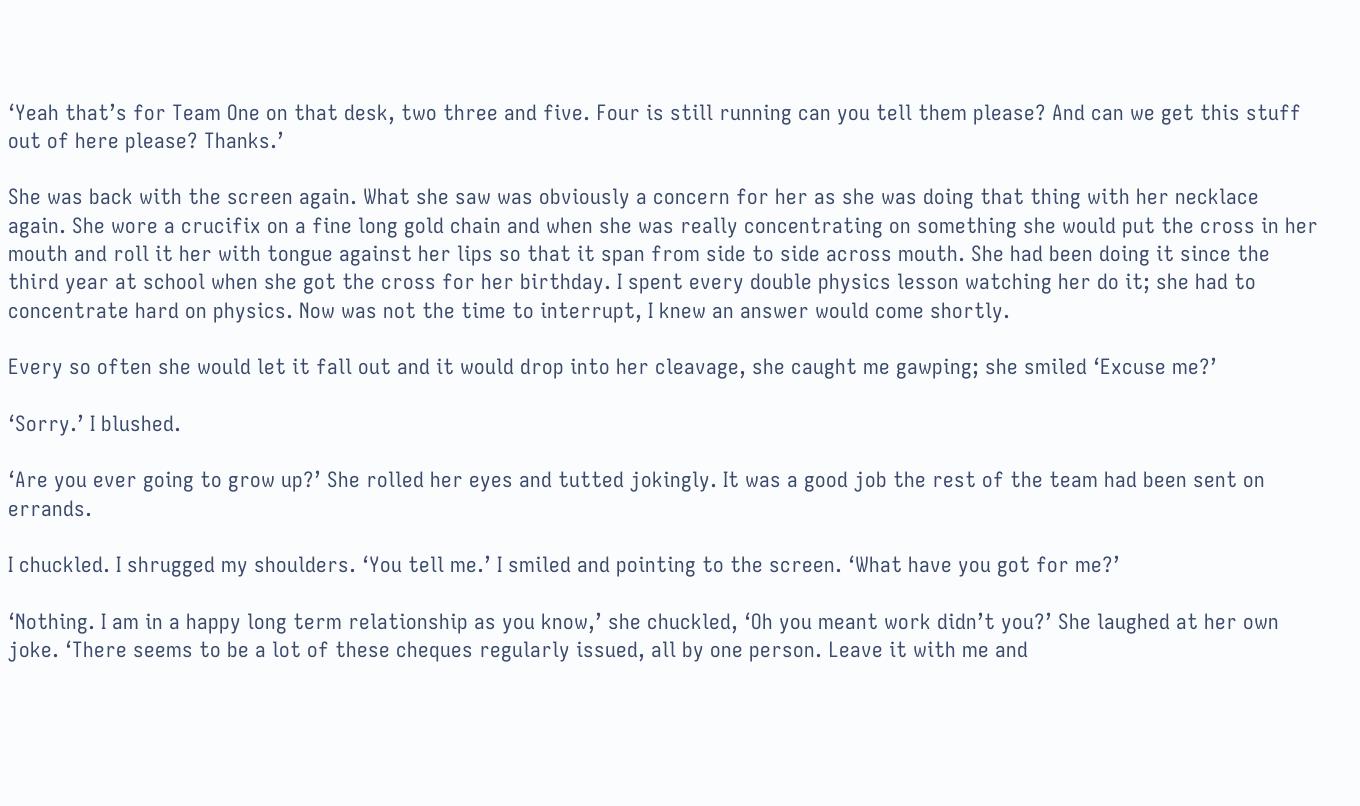‘Yeah that’s for Team One on that desk, two three and five. Four is still running can you tell them please? And can we get this stuff out of here please? Thanks.’

She was back with the screen again. What she saw was obviously a concern for her as she was doing that thing with her necklace again. She wore a crucifix on a fine long gold chain and when she was really concentrating on something she would put the cross in her mouth and roll it her with tongue against her lips so that it span from side to side across mouth. She had been doing it since the third year at school when she got the cross for her birthday. I spent every double physics lesson watching her do it; she had to concentrate hard on physics. Now was not the time to interrupt, I knew an answer would come shortly.

Every so often she would let it fall out and it would drop into her cleavage, she caught me gawping; she smiled ‘Excuse me?’

‘Sorry.’ I blushed.

‘Are you ever going to grow up?’ She rolled her eyes and tutted jokingly. It was a good job the rest of the team had been sent on errands.

I chuckled. I shrugged my shoulders. ‘You tell me.’ I smiled and pointing to the screen. ‘What have you got for me?’

‘Nothing. I am in a happy long term relationship as you know,’ she chuckled, ‘Oh you meant work didn’t you?’ She laughed at her own joke. ‘There seems to be a lot of these cheques regularly issued, all by one person. Leave it with me and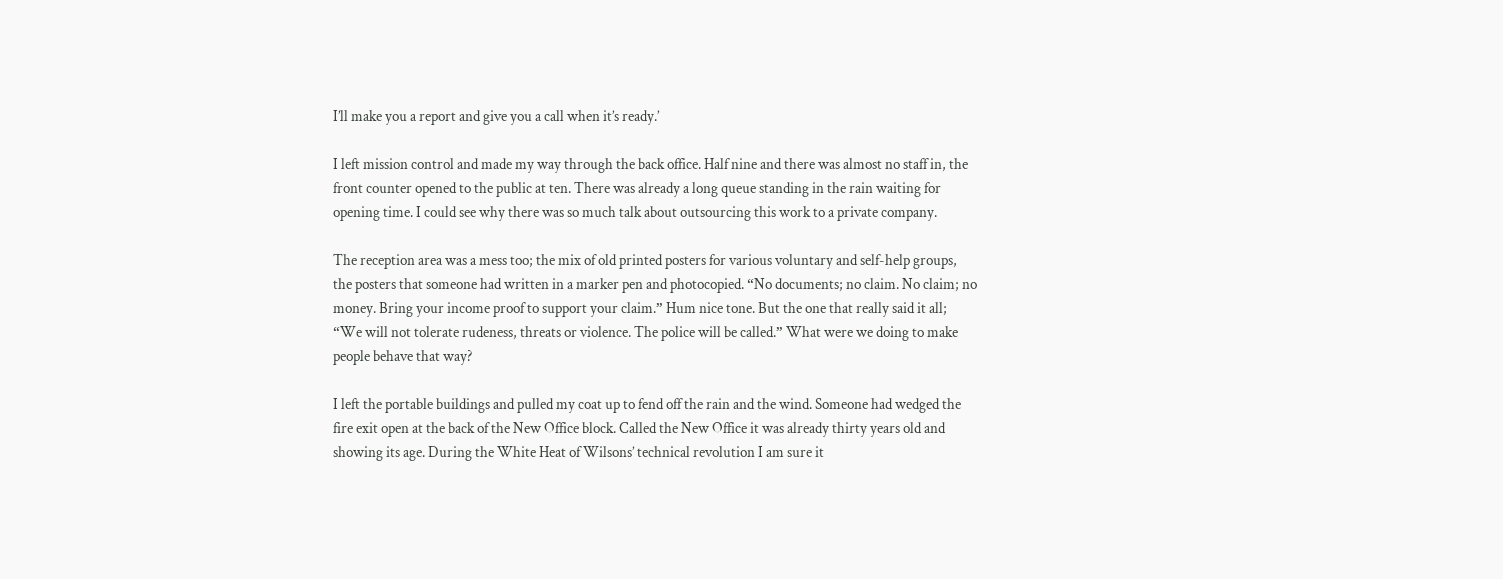I’ll make you a report and give you a call when it’s ready.’

I left mission control and made my way through the back office. Half nine and there was almost no staff in, the front counter opened to the public at ten. There was already a long queue standing in the rain waiting for opening time. I could see why there was so much talk about outsourcing this work to a private company.

The reception area was a mess too; the mix of old printed posters for various voluntary and self-help groups, the posters that someone had written in a marker pen and photocopied. “No documents; no claim. No claim; no money. Bring your income proof to support your claim.” Hum nice tone. But the one that really said it all; “We will not tolerate rudeness, threats or violence. The police will be called.” What were we doing to make people behave that way?

I left the portable buildings and pulled my coat up to fend off the rain and the wind. Someone had wedged the fire exit open at the back of the New Office block. Called the New Office it was already thirty years old and showing its age. During the White Heat of Wilsons’ technical revolution I am sure it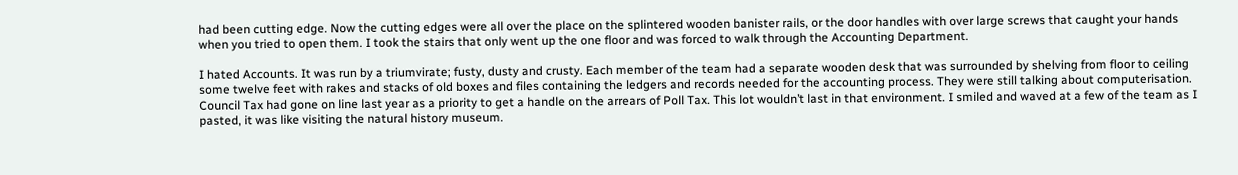had been cutting edge. Now the cutting edges were all over the place on the splintered wooden banister rails, or the door handles with over large screws that caught your hands when you tried to open them. I took the stairs that only went up the one floor and was forced to walk through the Accounting Department.

I hated Accounts. It was run by a triumvirate; fusty, dusty and crusty. Each member of the team had a separate wooden desk that was surrounded by shelving from floor to ceiling some twelve feet with rakes and stacks of old boxes and files containing the ledgers and records needed for the accounting process. They were still talking about computerisation. Council Tax had gone on line last year as a priority to get a handle on the arrears of Poll Tax. This lot wouldn’t last in that environment. I smiled and waved at a few of the team as I pasted, it was like visiting the natural history museum.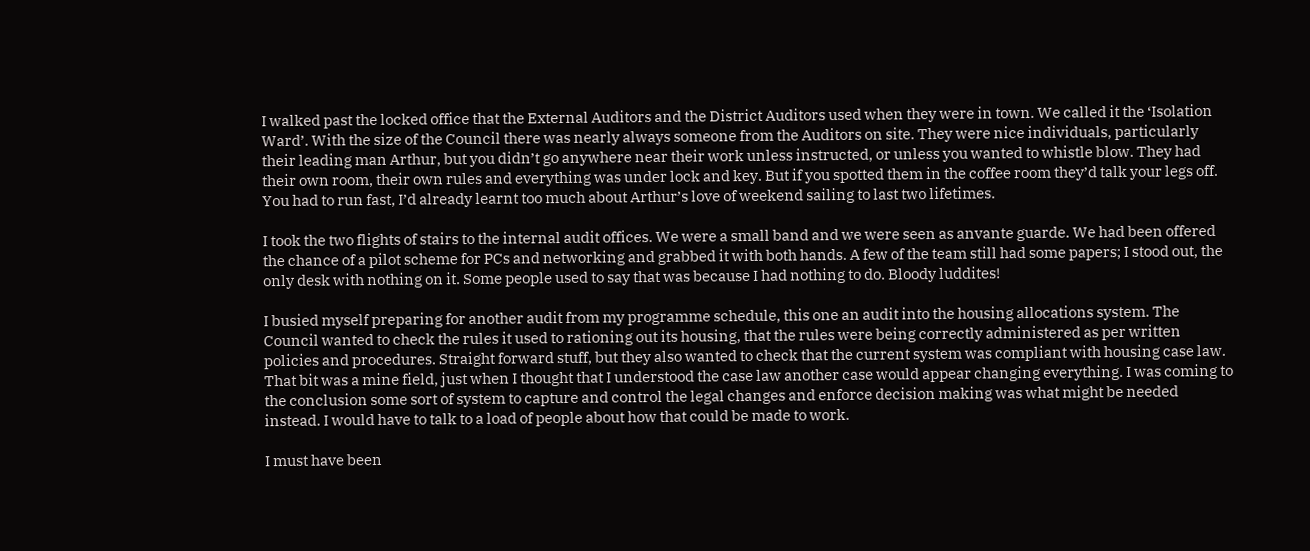I walked past the locked office that the External Auditors and the District Auditors used when they were in town. We called it the ‘Isolation Ward’. With the size of the Council there was nearly always someone from the Auditors on site. They were nice individuals, particularly their leading man Arthur, but you didn’t go anywhere near their work unless instructed, or unless you wanted to whistle blow. They had their own room, their own rules and everything was under lock and key. But if you spotted them in the coffee room they’d talk your legs off. You had to run fast, I’d already learnt too much about Arthur’s love of weekend sailing to last two lifetimes.

I took the two flights of stairs to the internal audit offices. We were a small band and we were seen as anvante guarde. We had been offered the chance of a pilot scheme for PCs and networking and grabbed it with both hands. A few of the team still had some papers; I stood out, the only desk with nothing on it. Some people used to say that was because I had nothing to do. Bloody luddites!

I busied myself preparing for another audit from my programme schedule, this one an audit into the housing allocations system. The Council wanted to check the rules it used to rationing out its housing, that the rules were being correctly administered as per written policies and procedures. Straight forward stuff, but they also wanted to check that the current system was compliant with housing case law. That bit was a mine field, just when I thought that I understood the case law another case would appear changing everything. I was coming to the conclusion some sort of system to capture and control the legal changes and enforce decision making was what might be needed instead. I would have to talk to a load of people about how that could be made to work.

I must have been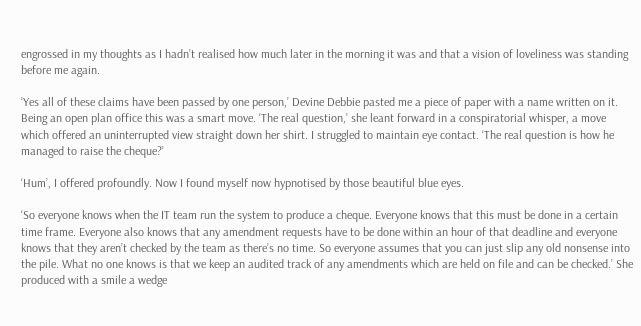engrossed in my thoughts as I hadn’t realised how much later in the morning it was and that a vision of loveliness was standing before me again.

‘Yes all of these claims have been passed by one person,’ Devine Debbie pasted me a piece of paper with a name written on it. Being an open plan office this was a smart move. ‘The real question,’ she leant forward in a conspiratorial whisper, a move which offered an uninterrupted view straight down her shirt. I struggled to maintain eye contact. ‘The real question is how he managed to raise the cheque?’

‘Hum’, I offered profoundly. Now I found myself now hypnotised by those beautiful blue eyes.

‘So everyone knows when the IT team run the system to produce a cheque. Everyone knows that this must be done in a certain time frame. Everyone also knows that any amendment requests have to be done within an hour of that deadline and everyone knows that they aren’t checked by the team as there’s no time. So everyone assumes that you can just slip any old nonsense into the pile. What no one knows is that we keep an audited track of any amendments which are held on file and can be checked.’ She produced with a smile a wedge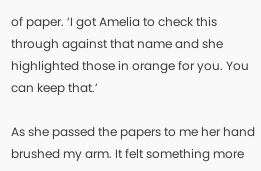of paper. ‘I got Amelia to check this through against that name and she highlighted those in orange for you. You can keep that.’

As she passed the papers to me her hand brushed my arm. It felt something more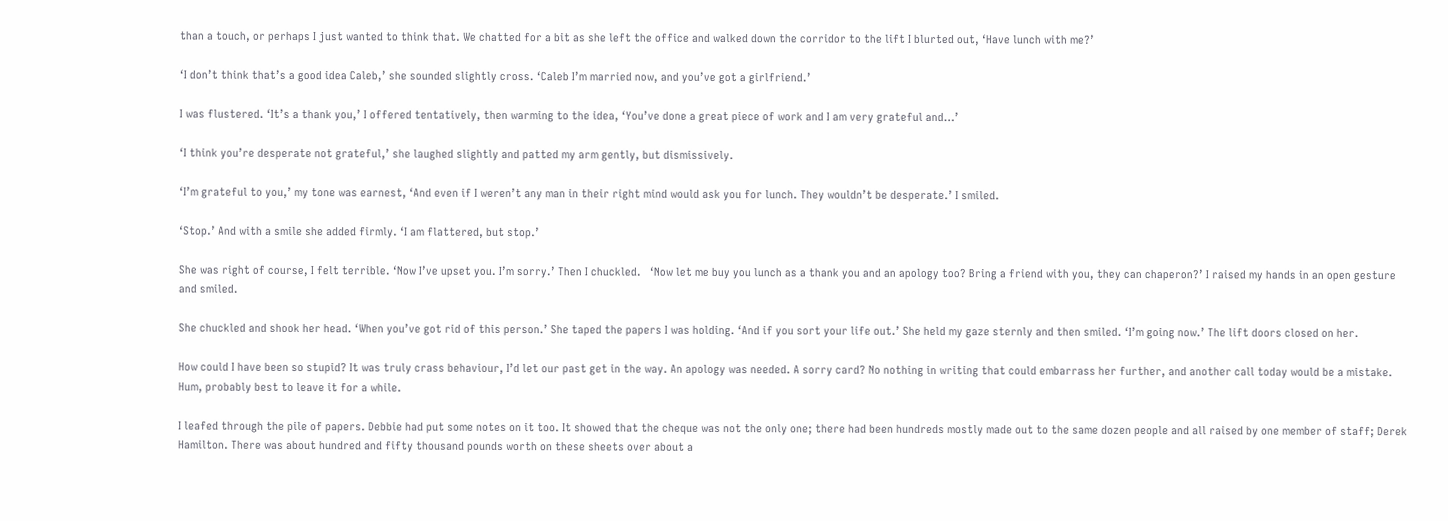than a touch, or perhaps I just wanted to think that. We chatted for a bit as she left the office and walked down the corridor to the lift I blurted out, ‘Have lunch with me?’

‘I don’t think that’s a good idea Caleb,’ she sounded slightly cross. ‘Caleb I’m married now, and you’ve got a girlfriend.’

I was flustered. ‘It’s a thank you,’ I offered tentatively, then warming to the idea, ‘You’ve done a great piece of work and I am very grateful and…’

‘I think you’re desperate not grateful,’ she laughed slightly and patted my arm gently, but dismissively.

‘I’m grateful to you,’ my tone was earnest, ‘And even if I weren’t any man in their right mind would ask you for lunch. They wouldn’t be desperate.’ I smiled.

‘Stop.’ And with a smile she added firmly. ‘I am flattered, but stop.’

She was right of course, I felt terrible. ‘Now I’ve upset you. I’m sorry.’ Then I chuckled.   ‘Now let me buy you lunch as a thank you and an apology too? Bring a friend with you, they can chaperon?’ I raised my hands in an open gesture and smiled.

She chuckled and shook her head. ‘When you’ve got rid of this person.’ She taped the papers I was holding. ‘And if you sort your life out.’ She held my gaze sternly and then smiled. ‘I’m going now.’ The lift doors closed on her.

How could I have been so stupid? It was truly crass behaviour, I’d let our past get in the way. An apology was needed. A sorry card? No nothing in writing that could embarrass her further, and another call today would be a mistake. Hum, probably best to leave it for a while.

I leafed through the pile of papers. Debbie had put some notes on it too. It showed that the cheque was not the only one; there had been hundreds mostly made out to the same dozen people and all raised by one member of staff; Derek Hamilton. There was about hundred and fifty thousand pounds worth on these sheets over about a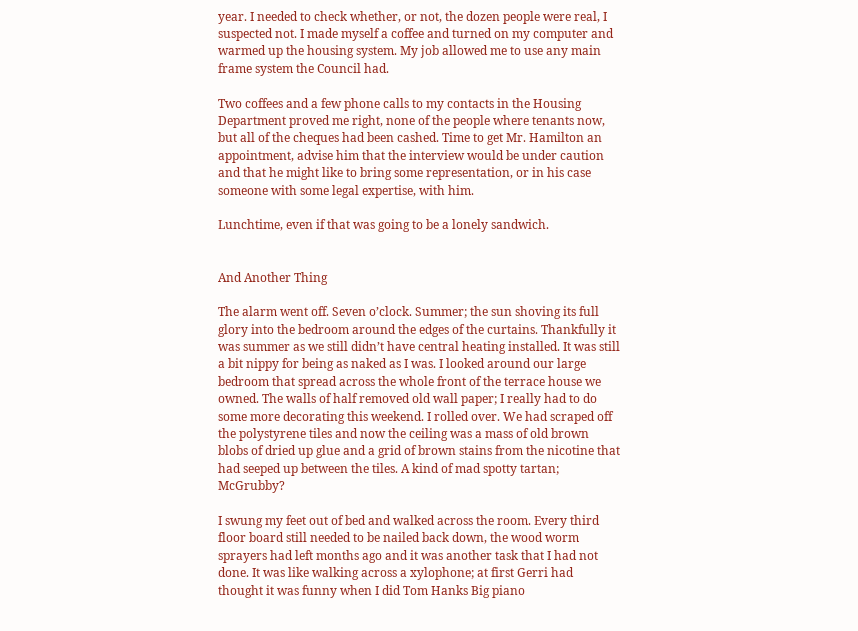year. I needed to check whether, or not, the dozen people were real, I suspected not. I made myself a coffee and turned on my computer and warmed up the housing system. My job allowed me to use any main frame system the Council had.

Two coffees and a few phone calls to my contacts in the Housing Department proved me right, none of the people where tenants now, but all of the cheques had been cashed. Time to get Mr. Hamilton an appointment, advise him that the interview would be under caution and that he might like to bring some representation, or in his case someone with some legal expertise, with him.

Lunchtime, even if that was going to be a lonely sandwich.


And Another Thing

The alarm went off. Seven o’clock. Summer; the sun shoving its full glory into the bedroom around the edges of the curtains. Thankfully it was summer as we still didn’t have central heating installed. It was still a bit nippy for being as naked as I was. I looked around our large bedroom that spread across the whole front of the terrace house we owned. The walls of half removed old wall paper; I really had to do some more decorating this weekend. I rolled over. We had scraped off the polystyrene tiles and now the ceiling was a mass of old brown blobs of dried up glue and a grid of brown stains from the nicotine that had seeped up between the tiles. A kind of mad spotty tartan; McGrubby?

I swung my feet out of bed and walked across the room. Every third floor board still needed to be nailed back down, the wood worm sprayers had left months ago and it was another task that I had not done. It was like walking across a xylophone; at first Gerri had thought it was funny when I did Tom Hanks Big piano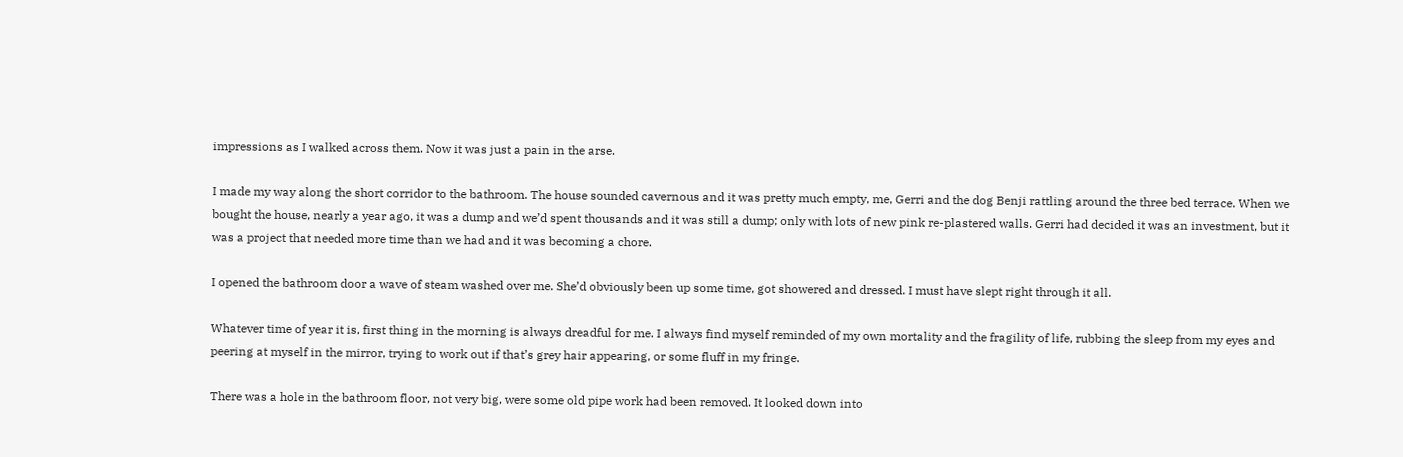impressions as I walked across them. Now it was just a pain in the arse.

I made my way along the short corridor to the bathroom. The house sounded cavernous and it was pretty much empty, me, Gerri and the dog Benji rattling around the three bed terrace. When we bought the house, nearly a year ago, it was a dump and we’d spent thousands and it was still a dump; only with lots of new pink re-plastered walls. Gerri had decided it was an investment, but it was a project that needed more time than we had and it was becoming a chore.

I opened the bathroom door a wave of steam washed over me. She’d obviously been up some time, got showered and dressed. I must have slept right through it all.

Whatever time of year it is, first thing in the morning is always dreadful for me. I always find myself reminded of my own mortality and the fragility of life, rubbing the sleep from my eyes and peering at myself in the mirror, trying to work out if that’s grey hair appearing, or some fluff in my fringe.

There was a hole in the bathroom floor, not very big, were some old pipe work had been removed. It looked down into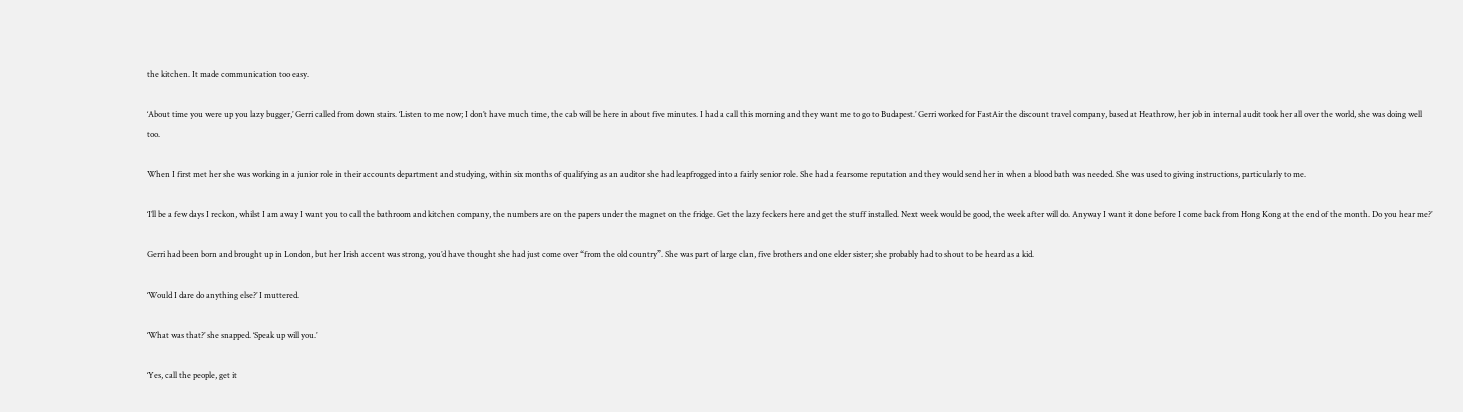the kitchen. It made communication too easy.

‘About time you were up you lazy bugger,’ Gerri called from down stairs. ‘Listen to me now; I don’t have much time, the cab will be here in about five minutes. I had a call this morning and they want me to go to Budapest.’ Gerri worked for FastAir the discount travel company, based at Heathrow, her job in internal audit took her all over the world, she was doing well too.

When I first met her she was working in a junior role in their accounts department and studying, within six months of qualifying as an auditor she had leapfrogged into a fairly senior role. She had a fearsome reputation and they would send her in when a blood bath was needed. She was used to giving instructions, particularly to me.

‘I’ll be a few days I reckon, whilst I am away I want you to call the bathroom and kitchen company, the numbers are on the papers under the magnet on the fridge. Get the lazy feckers here and get the stuff installed. Next week would be good, the week after will do. Anyway I want it done before I come back from Hong Kong at the end of the month. Do you hear me?’

Gerri had been born and brought up in London, but her Irish accent was strong, you’d have thought she had just come over “from the old country”. She was part of large clan, five brothers and one elder sister; she probably had to shout to be heard as a kid.

‘Would I dare do anything else?’ I muttered.

‘What was that?’ she snapped. ‘Speak up will you.’

‘Yes, call the people, get it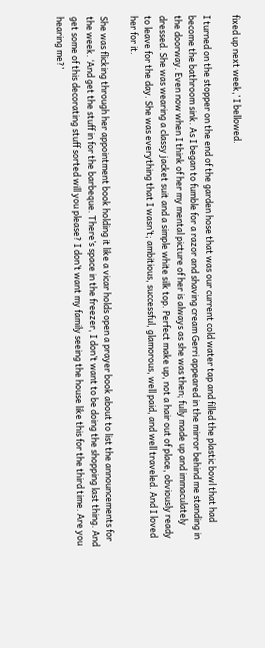fixed up next week,’ I bellowed.

I turned on the stopper on the end of the garden hose that was our current cold water tap and filled the plastic bowl that had become the bathroom sink. As I began to fumble for a razor and shaving cream Gerri appeared in the mirror behind me standing in the doorway. Even now when I think of her my mental picture of her is always as she was then; fully made up and immaculately dressed. She was wearing a classy jacket suit and a simple white silk top. Perfect make up, not a hair out of place, obviously ready to leave for the day. She was everything that I wasn’t; ambitious, successful, glamorous, well paid, and well traveled. And I loved her for it.

She was flicking through her appointment book holding it like a vicar holds open a prayer book about to list the announcements for the week. ‘And get the stuff in for the barbeque. There’s space in the freezer, I don’t want to be doing the shopping last thing. And get some of this decorating stuff sorted will you please? I don’t want my family seeing the house like this for the third time. Are you hearing me?’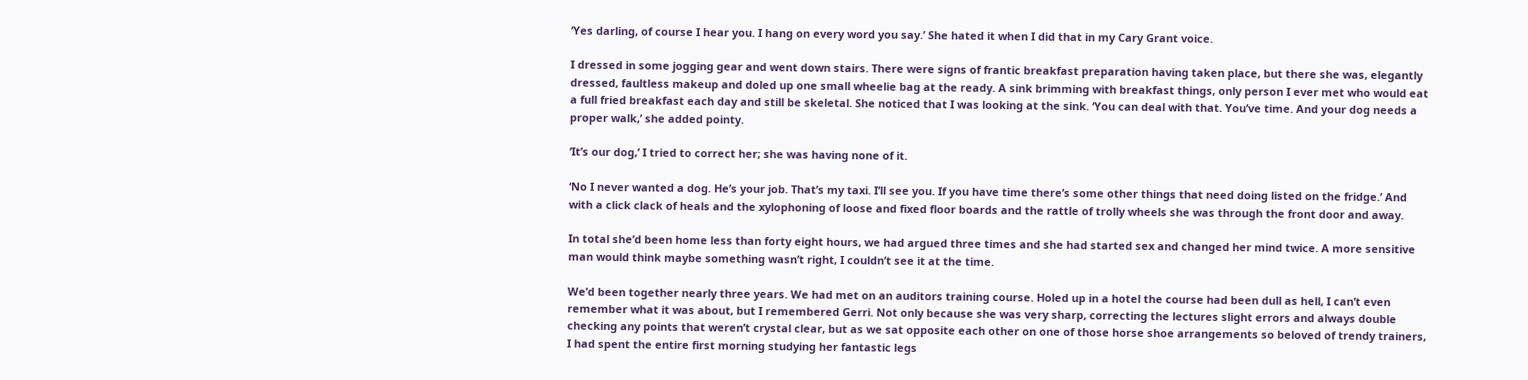‘Yes darling, of course I hear you. I hang on every word you say.’ She hated it when I did that in my Cary Grant voice.

I dressed in some jogging gear and went down stairs. There were signs of frantic breakfast preparation having taken place, but there she was, elegantly dressed, faultless makeup and doled up one small wheelie bag at the ready. A sink brimming with breakfast things, only person I ever met who would eat a full fried breakfast each day and still be skeletal. She noticed that I was looking at the sink. ‘You can deal with that. You’ve time. And your dog needs a proper walk,’ she added pointy.

‘It’s our dog,’ I tried to correct her; she was having none of it.

‘No I never wanted a dog. He’s your job. That’s my taxi. I’ll see you. If you have time there’s some other things that need doing listed on the fridge.’ And with a click clack of heals and the xylophoning of loose and fixed floor boards and the rattle of trolly wheels she was through the front door and away.

In total she’d been home less than forty eight hours, we had argued three times and she had started sex and changed her mind twice. A more sensitive man would think maybe something wasn’t right, I couldn’t see it at the time.

We’d been together nearly three years. We had met on an auditors training course. Holed up in a hotel the course had been dull as hell, I can’t even remember what it was about, but I remembered Gerri. Not only because she was very sharp, correcting the lectures slight errors and always double checking any points that weren’t crystal clear, but as we sat opposite each other on one of those horse shoe arrangements so beloved of trendy trainers, I had spent the entire first morning studying her fantastic legs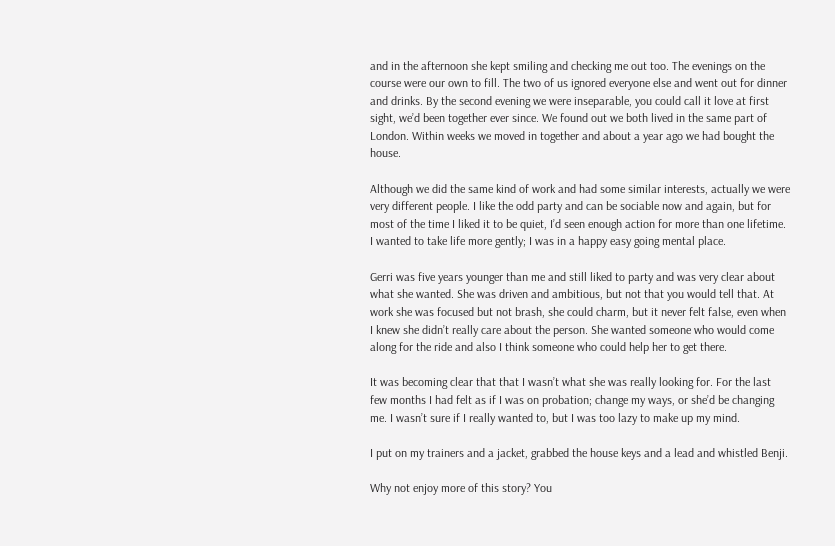and in the afternoon she kept smiling and checking me out too. The evenings on the course were our own to fill. The two of us ignored everyone else and went out for dinner and drinks. By the second evening we were inseparable, you could call it love at first sight, we’d been together ever since. We found out we both lived in the same part of London. Within weeks we moved in together and about a year ago we had bought the house.

Although we did the same kind of work and had some similar interests, actually we were very different people. I like the odd party and can be sociable now and again, but for most of the time I liked it to be quiet, I’d seen enough action for more than one lifetime. I wanted to take life more gently; I was in a happy easy going mental place.

Gerri was five years younger than me and still liked to party and was very clear about what she wanted. She was driven and ambitious, but not that you would tell that. At work she was focused but not brash, she could charm, but it never felt false, even when I knew she didn’t really care about the person. She wanted someone who would come along for the ride and also I think someone who could help her to get there.

It was becoming clear that that I wasn’t what she was really looking for. For the last few months I had felt as if I was on probation; change my ways, or she’d be changing me. I wasn’t sure if I really wanted to, but I was too lazy to make up my mind.

I put on my trainers and a jacket, grabbed the house keys and a lead and whistled Benji.

Why not enjoy more of this story? You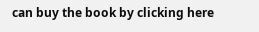can buy the book by clicking here